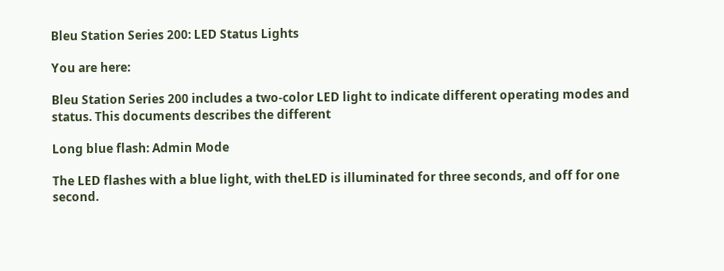Bleu Station Series 200: LED Status Lights

You are here:

Bleu Station Series 200 includes a two-color LED light to indicate different operating modes and status. This documents describes the different

Long blue flash: Admin Mode

The LED flashes with a blue light, with theLED is illuminated for three seconds, and off for one second.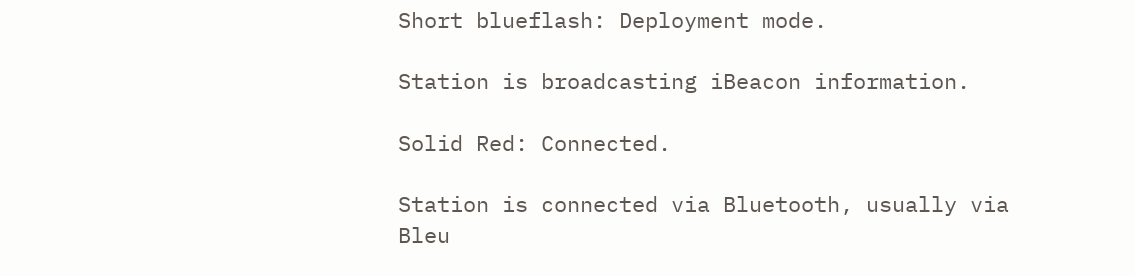Short blueflash: Deployment mode.

Station is broadcasting iBeacon information.

Solid Red: Connected.

Station is connected via Bluetooth, usually via Bleu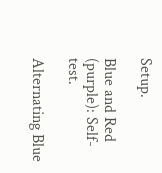Setup.

Blue and Red (purple): Self-test.

Alternating Blue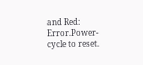and Red: Error.Power-cycle to reset.